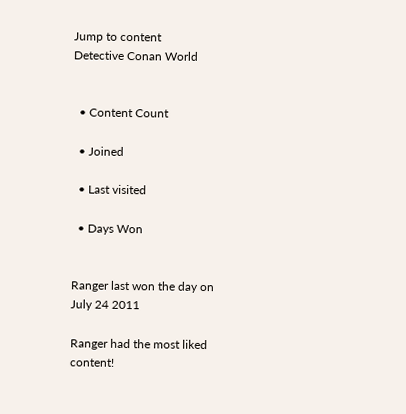Jump to content
Detective Conan World


  • Content Count

  • Joined

  • Last visited

  • Days Won


Ranger last won the day on July 24 2011

Ranger had the most liked content!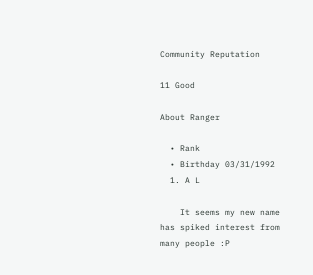Community Reputation

11 Good

About Ranger

  • Rank
  • Birthday 03/31/1992
  1. A L

    It seems my new name has spiked interest from many people :P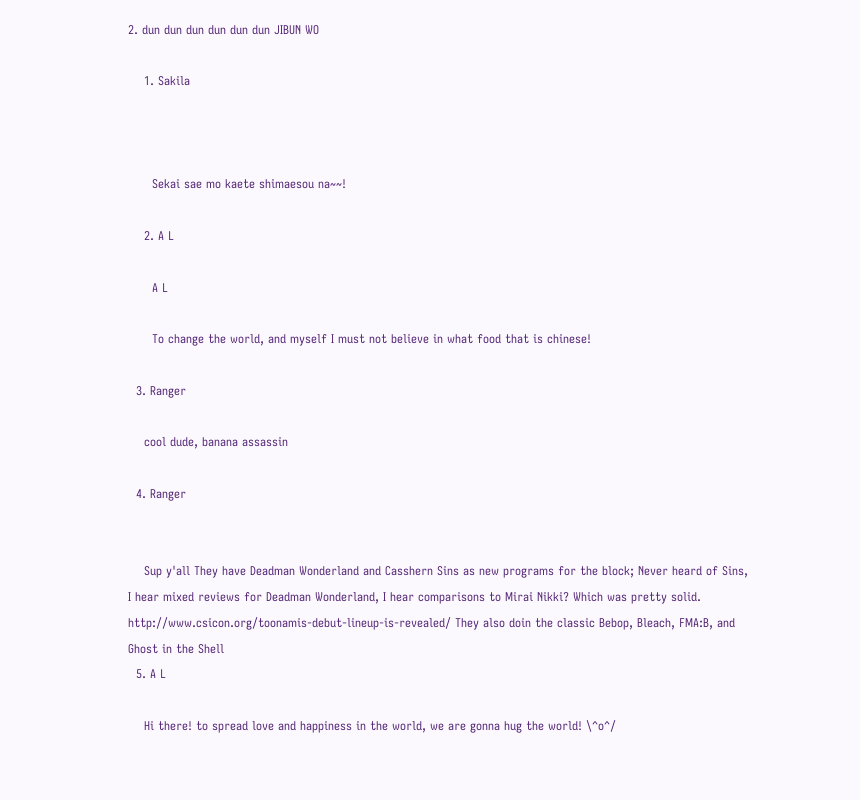2. dun dun dun dun dun dun JIBUN WO

    1. Sakila



      Sekai sae mo kaete shimaesou na~~!

    2. A L

      A L

      To change the world, and myself I must not believe in what food that is chinese!

  3. Ranger

    cool dude, banana assassin

  4. Ranger


    Sup y'all They have Deadman Wonderland and Casshern Sins as new programs for the block; Never heard of Sins, I hear mixed reviews for Deadman Wonderland, I hear comparisons to Mirai Nikki? Which was pretty solid. http://www.csicon.org/toonamis-debut-lineup-is-revealed/ They also doin the classic Bebop, Bleach, FMA:B, and Ghost in the Shell
  5. A L

    Hi there! to spread love and happiness in the world, we are gonna hug the world! \^o^/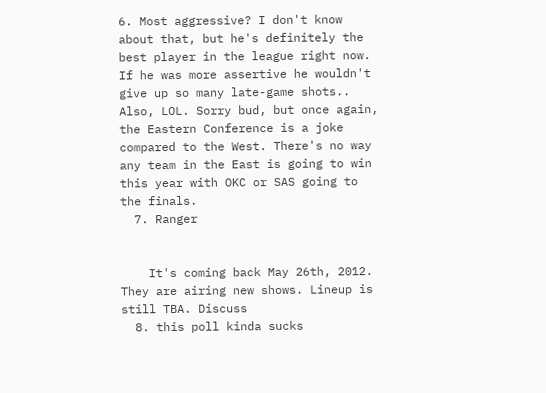6. Most aggressive? I don't know about that, but he's definitely the best player in the league right now. If he was more assertive he wouldn't give up so many late-game shots.. Also, LOL. Sorry bud, but once again, the Eastern Conference is a joke compared to the West. There's no way any team in the East is going to win this year with OKC or SAS going to the finals.
  7. Ranger


    It's coming back May 26th, 2012. They are airing new shows. Lineup is still TBA. Discuss
  8. this poll kinda sucks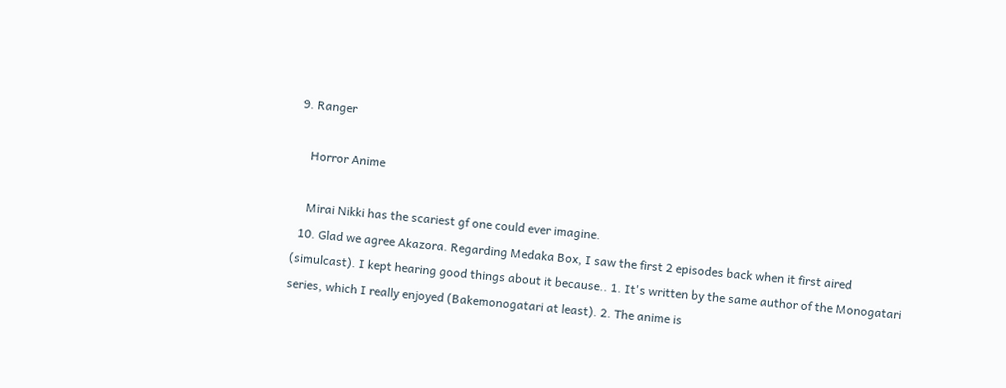9. Ranger

    Horror Anime

    Mirai Nikki has the scariest gf one could ever imagine.
  10. Glad we agree Akazora. Regarding Medaka Box, I saw the first 2 episodes back when it first aired (simulcast). I kept hearing good things about it because.. 1. It's written by the same author of the Monogatari series, which I really enjoyed (Bakemonogatari at least). 2. The anime is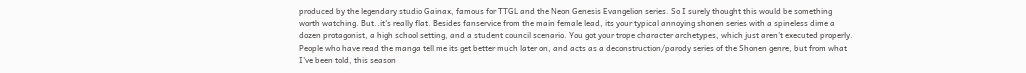produced by the legendary studio Gainax, famous for TTGL and the Neon Genesis Evangelion series. So I surely thought this would be something worth watching. But..it's really flat. Besides fanservice from the main female lead, its your typical annoying shonen series with a spineless dime a dozen protagonist, a high school setting, and a student council scenario. You got your trope character archetypes, which just aren't executed properly. People who have read the manga tell me its get better much later on, and acts as a deconstruction/parody series of the Shonen genre, but from what I've been told, this season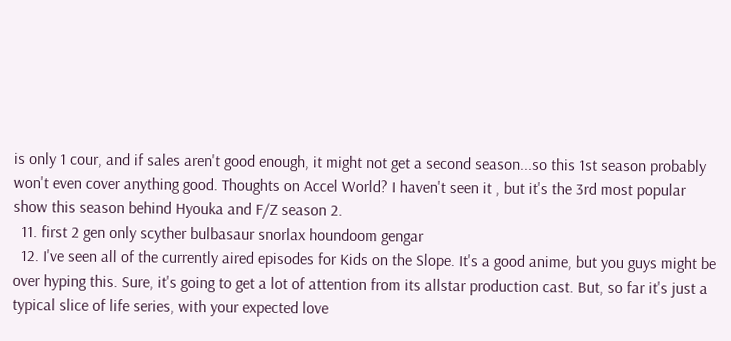is only 1 cour, and if sales aren't good enough, it might not get a second season...so this 1st season probably won't even cover anything good. Thoughts on Accel World? I haven't seen it , but it's the 3rd most popular show this season behind Hyouka and F/Z season 2.
  11. first 2 gen only scyther bulbasaur snorlax houndoom gengar
  12. I've seen all of the currently aired episodes for Kids on the Slope. It's a good anime, but you guys might be over hyping this. Sure, it's going to get a lot of attention from its allstar production cast. But, so far it's just a typical slice of life series, with your expected love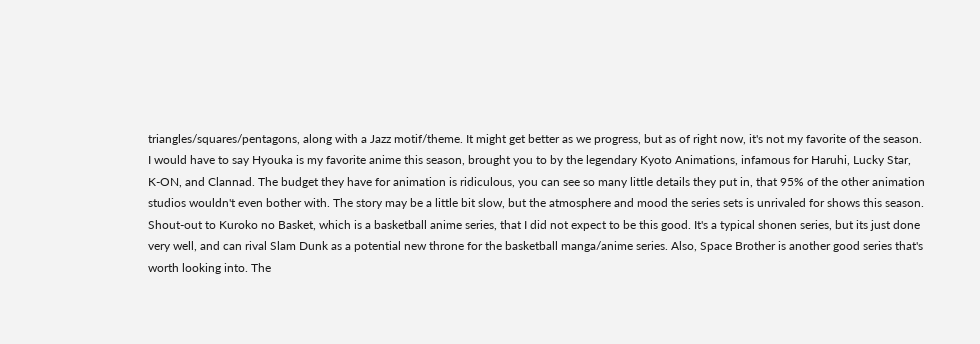triangles/squares/pentagons, along with a Jazz motif/theme. It might get better as we progress, but as of right now, it's not my favorite of the season. I would have to say Hyouka is my favorite anime this season, brought you to by the legendary Kyoto Animations, infamous for Haruhi, Lucky Star, K-ON, and Clannad. The budget they have for animation is ridiculous, you can see so many little details they put in, that 95% of the other animation studios wouldn't even bother with. The story may be a little bit slow, but the atmosphere and mood the series sets is unrivaled for shows this season. Shout-out to Kuroko no Basket, which is a basketball anime series, that I did not expect to be this good. It's a typical shonen series, but its just done very well, and can rival Slam Dunk as a potential new throne for the basketball manga/anime series. Also, Space Brother is another good series that's worth looking into. The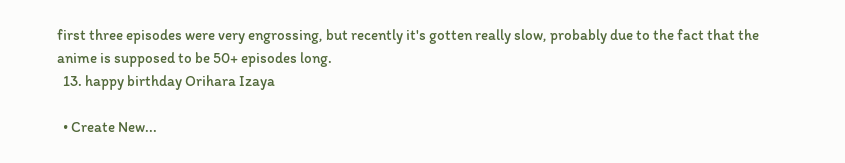first three episodes were very engrossing, but recently it's gotten really slow, probably due to the fact that the anime is supposed to be 50+ episodes long.
  13. happy birthday Orihara Izaya

  • Create New...